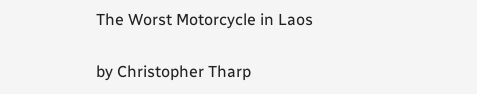The Worst Motorcycle in Laos

by Christopher Tharp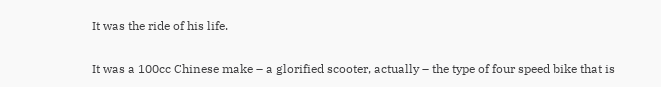It was the ride of his life.

It was a 100cc Chinese make – a glorified scooter, actually – the type of four speed bike that is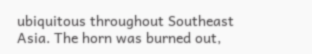ubiquitous throughout Southeast Asia. The horn was burned out,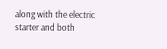along with the electric starter and both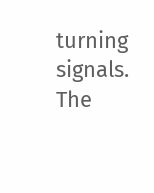turning signals. The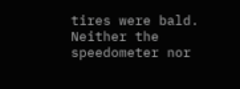tires were bald. Neither the speedometer nor